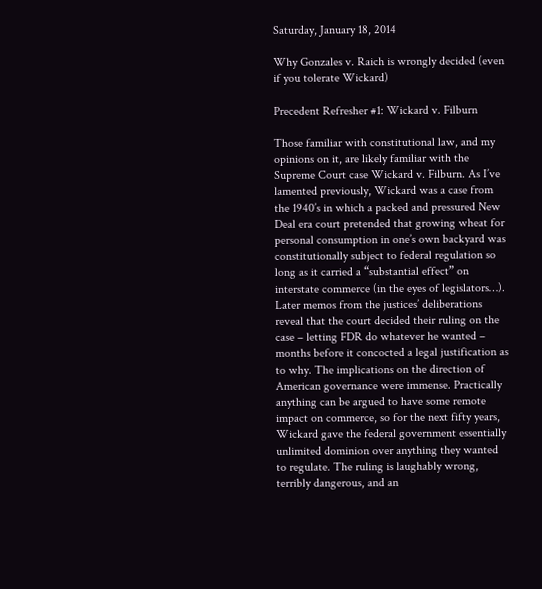Saturday, January 18, 2014

Why Gonzales v. Raich is wrongly decided (even if you tolerate Wickard)

Precedent Refresher #1: Wickard v. Filburn

Those familiar with constitutional law, and my opinions on it, are likely familiar with the Supreme Court case Wickard v. Filburn. As I’ve lamented previously, Wickard was a case from the 1940’s in which a packed and pressured New Deal era court pretended that growing wheat for personal consumption in one’s own backyard was constitutionally subject to federal regulation so long as it carried a “substantial effect” on interstate commerce (in the eyes of legislators…). Later memos from the justices’ deliberations reveal that the court decided their ruling on the case – letting FDR do whatever he wanted – months before it concocted a legal justification as to why. The implications on the direction of American governance were immense. Practically anything can be argued to have some remote impact on commerce, so for the next fifty years, Wickard gave the federal government essentially unlimited dominion over anything they wanted to regulate. The ruling is laughably wrong, terribly dangerous, and an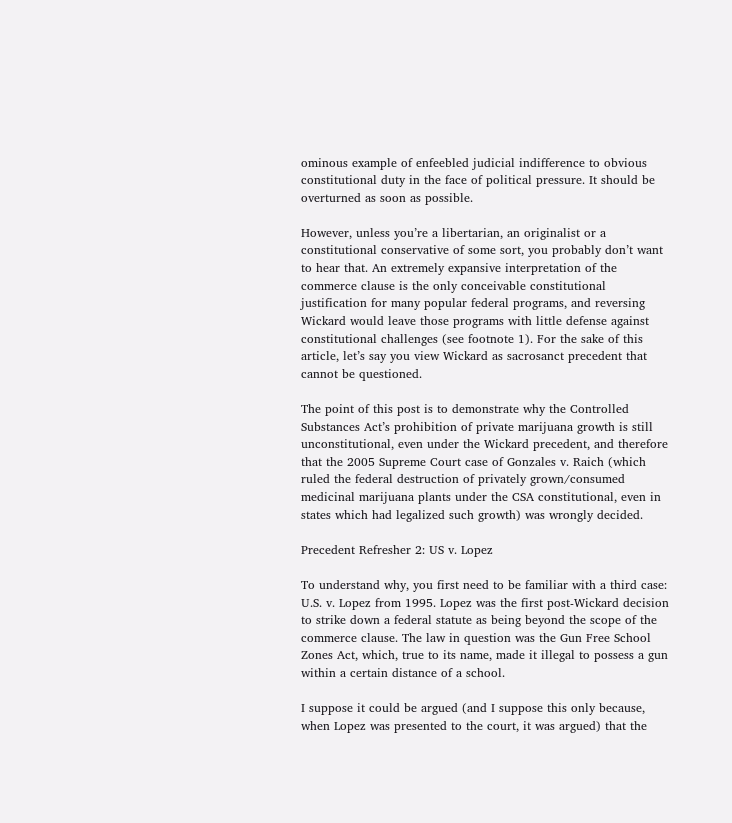ominous example of enfeebled judicial indifference to obvious constitutional duty in the face of political pressure. It should be overturned as soon as possible.

However, unless you’re a libertarian, an originalist or a constitutional conservative of some sort, you probably don’t want to hear that. An extremely expansive interpretation of the commerce clause is the only conceivable constitutional justification for many popular federal programs, and reversing Wickard would leave those programs with little defense against constitutional challenges (see footnote 1). For the sake of this article, let’s say you view Wickard as sacrosanct precedent that cannot be questioned.

The point of this post is to demonstrate why the Controlled Substances Act’s prohibition of private marijuana growth is still unconstitutional, even under the Wickard precedent, and therefore that the 2005 Supreme Court case of Gonzales v. Raich (which ruled the federal destruction of privately grown/consumed medicinal marijuana plants under the CSA constitutional, even in states which had legalized such growth) was wrongly decided.

Precedent Refresher 2: US v. Lopez

To understand why, you first need to be familiar with a third case: U.S. v. Lopez from 1995. Lopez was the first post-Wickard decision to strike down a federal statute as being beyond the scope of the commerce clause. The law in question was the Gun Free School Zones Act, which, true to its name, made it illegal to possess a gun within a certain distance of a school.

I suppose it could be argued (and I suppose this only because, when Lopez was presented to the court, it was argued) that the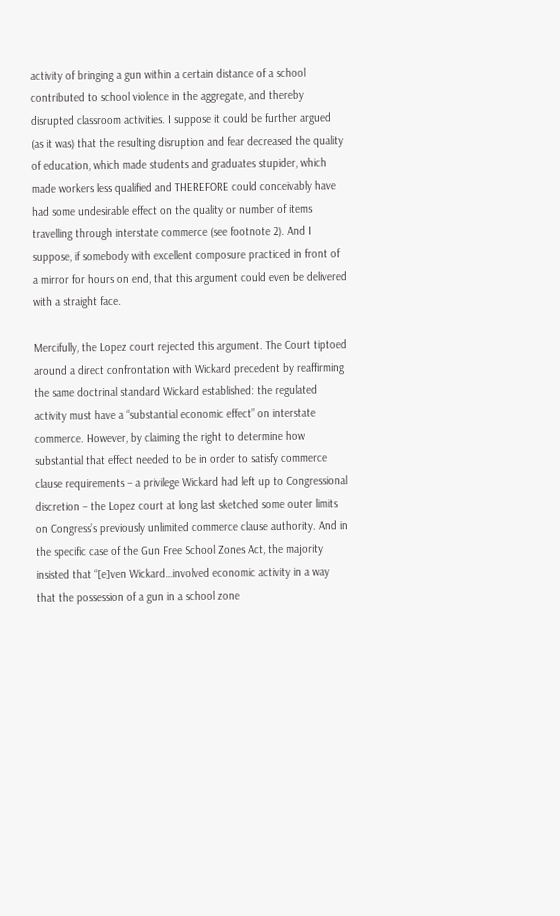activity of bringing a gun within a certain distance of a school contributed to school violence in the aggregate, and thereby disrupted classroom activities. I suppose it could be further argued (as it was) that the resulting disruption and fear decreased the quality of education, which made students and graduates stupider, which made workers less qualified and THEREFORE could conceivably have had some undesirable effect on the quality or number of items travelling through interstate commerce (see footnote 2). And I suppose, if somebody with excellent composure practiced in front of a mirror for hours on end, that this argument could even be delivered with a straight face.

Mercifully, the Lopez court rejected this argument. The Court tiptoed around a direct confrontation with Wickard precedent by reaffirming the same doctrinal standard Wickard established: the regulated activity must have a “substantial economic effect” on interstate commerce. However, by claiming the right to determine how substantial that effect needed to be in order to satisfy commerce clause requirements – a privilege Wickard had left up to Congressional discretion – the Lopez court at long last sketched some outer limits on Congress’s previously unlimited commerce clause authority. And in the specific case of the Gun Free School Zones Act, the majority insisted that “[e]ven Wickard…involved economic activity in a way that the possession of a gun in a school zone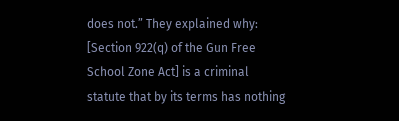does not.” They explained why:
[Section 922(q) of the Gun Free School Zone Act] is a criminal statute that by its terms has nothing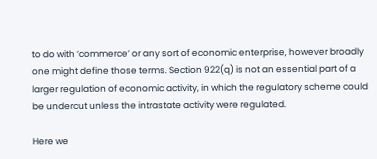to do with ‘commerce’ or any sort of economic enterprise, however broadly one might define those terms. Section 922(q) is not an essential part of a larger regulation of economic activity, in which the regulatory scheme could be undercut unless the intrastate activity were regulated.

Here we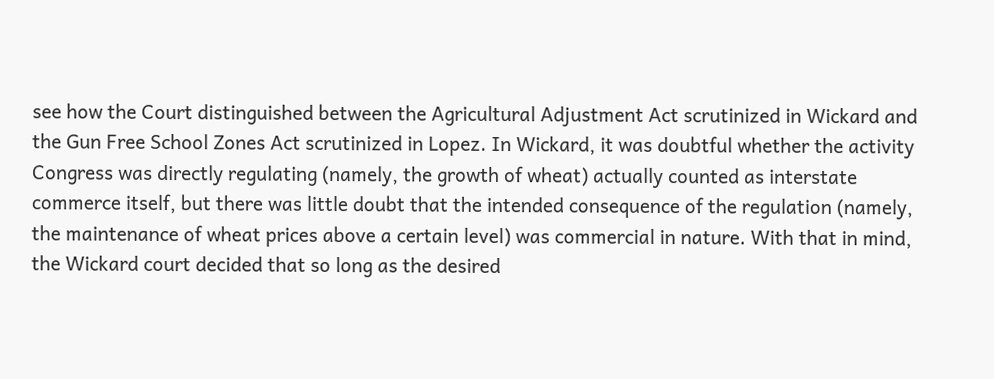see how the Court distinguished between the Agricultural Adjustment Act scrutinized in Wickard and the Gun Free School Zones Act scrutinized in Lopez. In Wickard, it was doubtful whether the activity Congress was directly regulating (namely, the growth of wheat) actually counted as interstate commerce itself, but there was little doubt that the intended consequence of the regulation (namely, the maintenance of wheat prices above a certain level) was commercial in nature. With that in mind, the Wickard court decided that so long as the desired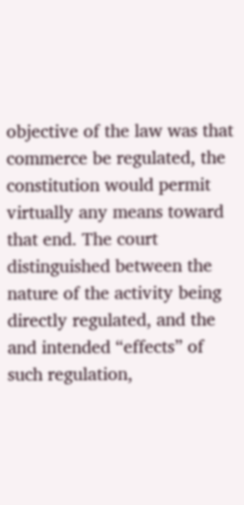objective of the law was that commerce be regulated, the constitution would permit virtually any means toward that end. The court distinguished between the nature of the activity being directly regulated, and the and intended “effects” of such regulation,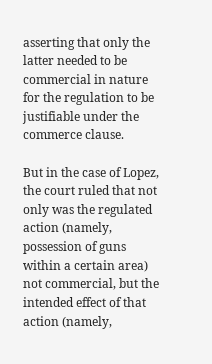asserting that only the latter needed to be commercial in nature for the regulation to be justifiable under the commerce clause.

But in the case of Lopez, the court ruled that not only was the regulated action (namely, possession of guns within a certain area) not commercial, but the intended effect of that action (namely,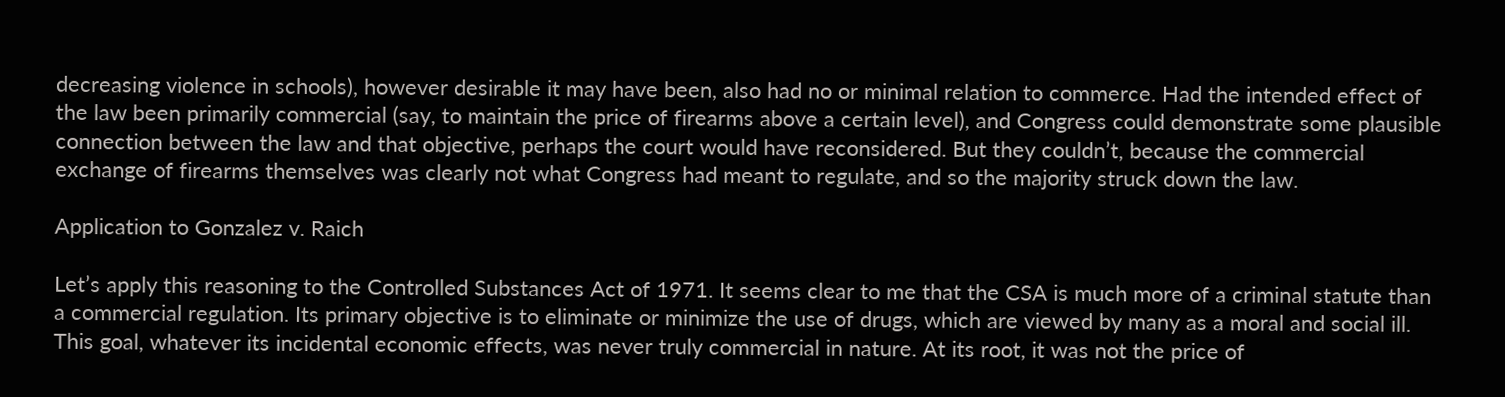decreasing violence in schools), however desirable it may have been, also had no or minimal relation to commerce. Had the intended effect of the law been primarily commercial (say, to maintain the price of firearms above a certain level), and Congress could demonstrate some plausible connection between the law and that objective, perhaps the court would have reconsidered. But they couldn’t, because the commercial exchange of firearms themselves was clearly not what Congress had meant to regulate, and so the majority struck down the law.

Application to Gonzalez v. Raich

Let’s apply this reasoning to the Controlled Substances Act of 1971. It seems clear to me that the CSA is much more of a criminal statute than a commercial regulation. Its primary objective is to eliminate or minimize the use of drugs, which are viewed by many as a moral and social ill. This goal, whatever its incidental economic effects, was never truly commercial in nature. At its root, it was not the price of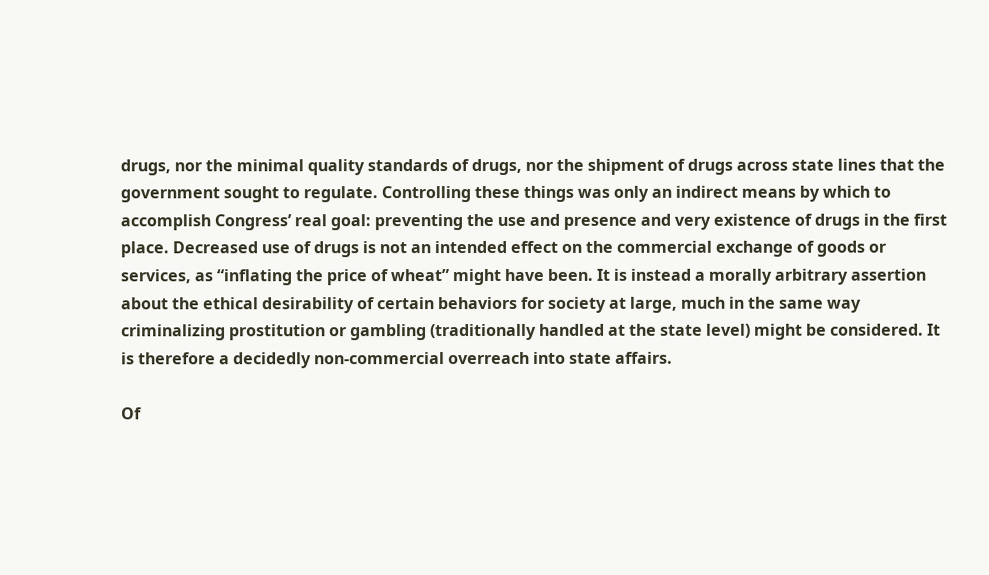drugs, nor the minimal quality standards of drugs, nor the shipment of drugs across state lines that the government sought to regulate. Controlling these things was only an indirect means by which to accomplish Congress’ real goal: preventing the use and presence and very existence of drugs in the first place. Decreased use of drugs is not an intended effect on the commercial exchange of goods or services, as “inflating the price of wheat” might have been. It is instead a morally arbitrary assertion about the ethical desirability of certain behaviors for society at large, much in the same way criminalizing prostitution or gambling (traditionally handled at the state level) might be considered. It is therefore a decidedly non-commercial overreach into state affairs.

Of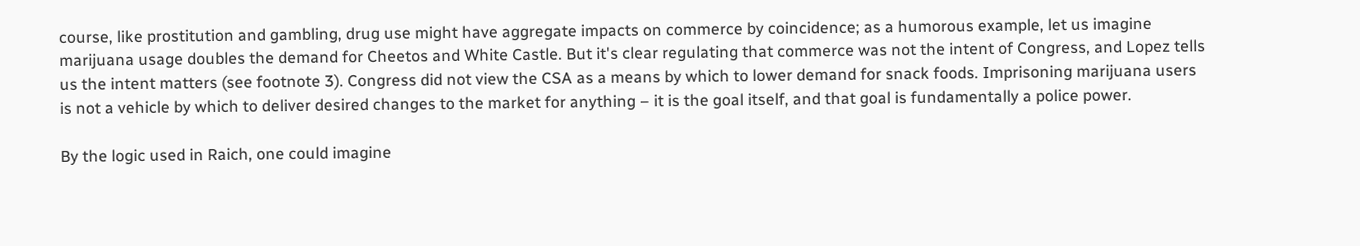course, like prostitution and gambling, drug use might have aggregate impacts on commerce by coincidence; as a humorous example, let us imagine marijuana usage doubles the demand for Cheetos and White Castle. But it's clear regulating that commerce was not the intent of Congress, and Lopez tells us the intent matters (see footnote 3). Congress did not view the CSA as a means by which to lower demand for snack foods. Imprisoning marijuana users is not a vehicle by which to deliver desired changes to the market for anything – it is the goal itself, and that goal is fundamentally a police power.

By the logic used in Raich, one could imagine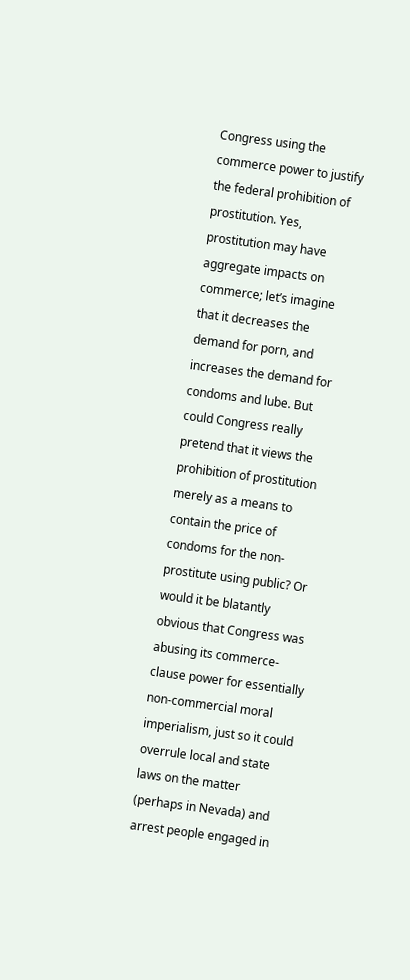Congress using the commerce power to justify the federal prohibition of prostitution. Yes, prostitution may have aggregate impacts on commerce; let’s imagine that it decreases the demand for porn, and increases the demand for condoms and lube. But could Congress really pretend that it views the prohibition of prostitution merely as a means to contain the price of condoms for the non-prostitute using public? Or would it be blatantly obvious that Congress was abusing its commerce-clause power for essentially non-commercial moral imperialism, just so it could overrule local and state laws on the matter (perhaps in Nevada) and arrest people engaged in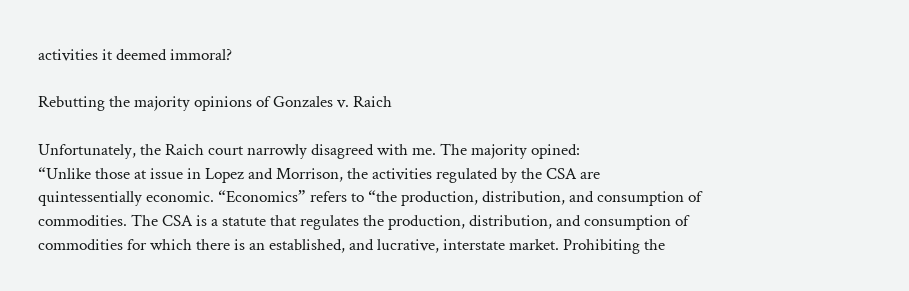activities it deemed immoral?

Rebutting the majority opinions of Gonzales v. Raich

Unfortunately, the Raich court narrowly disagreed with me. The majority opined:
“Unlike those at issue in Lopez and Morrison, the activities regulated by the CSA are quintessentially economic. “Economics” refers to “the production, distribution, and consumption of commodities. The CSA is a statute that regulates the production, distribution, and consumption of commodities for which there is an established, and lucrative, interstate market. Prohibiting the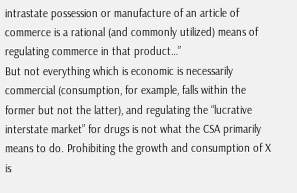intrastate possession or manufacture of an article of commerce is a rational (and commonly utilized) means of regulating commerce in that product…”
But not everything which is economic is necessarily commercial (consumption, for example, falls within the former but not the latter), and regulating the “lucrative interstate market” for drugs is not what the CSA primarily means to do. Prohibiting the growth and consumption of X is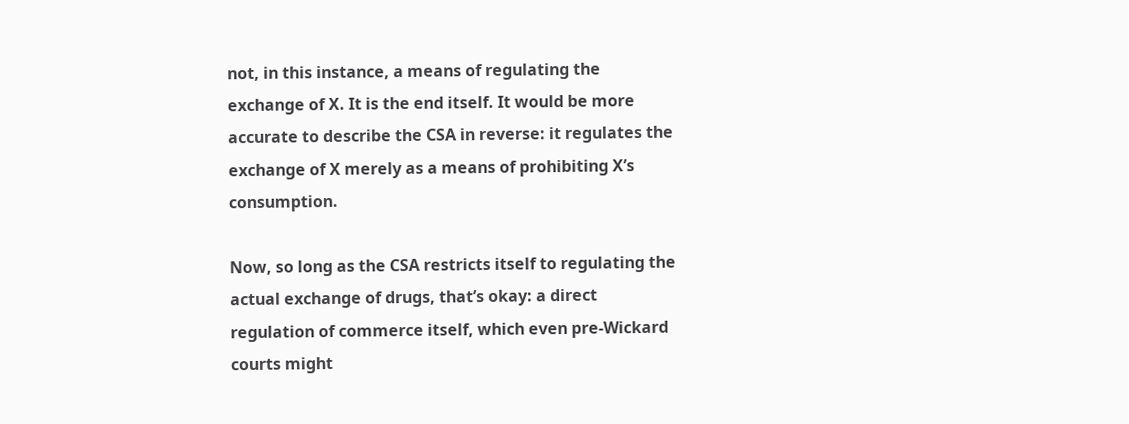not, in this instance, a means of regulating the exchange of X. It is the end itself. It would be more accurate to describe the CSA in reverse: it regulates the exchange of X merely as a means of prohibiting X’s consumption.

Now, so long as the CSA restricts itself to regulating the actual exchange of drugs, that’s okay: a direct regulation of commerce itself, which even pre-Wickard courts might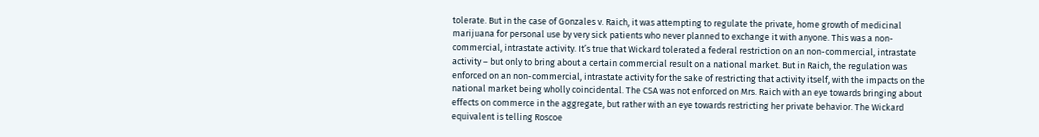tolerate. But in the case of Gonzales v. Raich, it was attempting to regulate the private, home growth of medicinal marijuana for personal use by very sick patients who never planned to exchange it with anyone. This was a non-commercial, intrastate activity. It’s true that Wickard tolerated a federal restriction on an non-commercial, intrastate activity – but only to bring about a certain commercial result on a national market. But in Raich, the regulation was enforced on an non-commercial, intrastate activity for the sake of restricting that activity itself, with the impacts on the national market being wholly coincidental. The CSA was not enforced on Mrs. Raich with an eye towards bringing about effects on commerce in the aggregate, but rather with an eye towards restricting her private behavior. The Wickard equivalent is telling Roscoe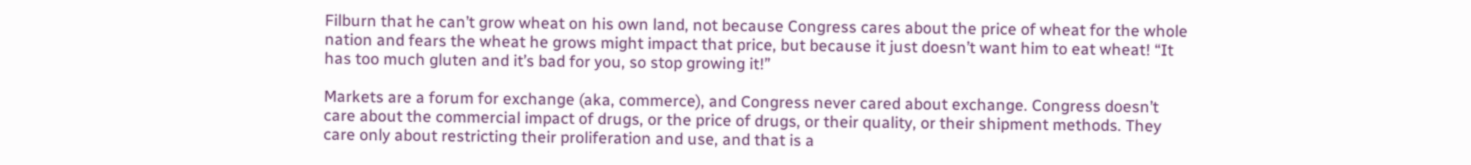Filburn that he can’t grow wheat on his own land, not because Congress cares about the price of wheat for the whole nation and fears the wheat he grows might impact that price, but because it just doesn’t want him to eat wheat! “It has too much gluten and it’s bad for you, so stop growing it!”

Markets are a forum for exchange (aka, commerce), and Congress never cared about exchange. Congress doesn’t care about the commercial impact of drugs, or the price of drugs, or their quality, or their shipment methods. They care only about restricting their proliferation and use, and that is a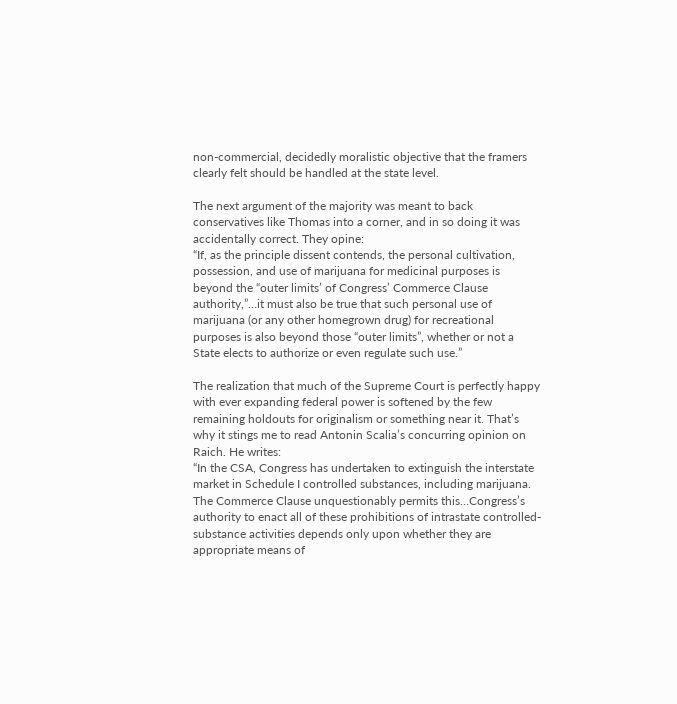non-commercial, decidedly moralistic objective that the framers clearly felt should be handled at the state level.

The next argument of the majority was meant to back conservatives like Thomas into a corner, and in so doing it was accidentally correct. They opine:
“If, as the principle dissent contends, the personal cultivation, possession, and use of marijuana for medicinal purposes is beyond the “outer limits’ of Congress’ Commerce Clause authority,”…it must also be true that such personal use of marijuana (or any other homegrown drug) for recreational purposes is also beyond those “outer limits”, whether or not a State elects to authorize or even regulate such use.”

The realization that much of the Supreme Court is perfectly happy with ever expanding federal power is softened by the few remaining holdouts for originalism or something near it. That’s why it stings me to read Antonin Scalia’s concurring opinion on Raich. He writes:
“In the CSA, Congress has undertaken to extinguish the interstate market in Schedule I controlled substances, including marijuana. The Commerce Clause unquestionably permits this…Congress’s authority to enact all of these prohibitions of intrastate controlled-substance activities depends only upon whether they are appropriate means of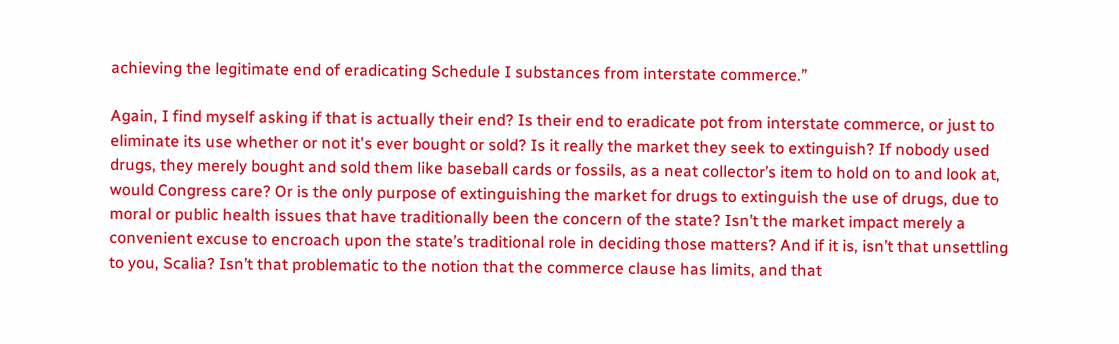achieving the legitimate end of eradicating Schedule I substances from interstate commerce.”

Again, I find myself asking if that is actually their end? Is their end to eradicate pot from interstate commerce, or just to eliminate its use whether or not it's ever bought or sold? Is it really the market they seek to extinguish? If nobody used drugs, they merely bought and sold them like baseball cards or fossils, as a neat collector’s item to hold on to and look at, would Congress care? Or is the only purpose of extinguishing the market for drugs to extinguish the use of drugs, due to moral or public health issues that have traditionally been the concern of the state? Isn’t the market impact merely a convenient excuse to encroach upon the state’s traditional role in deciding those matters? And if it is, isn’t that unsettling to you, Scalia? Isn’t that problematic to the notion that the commerce clause has limits, and that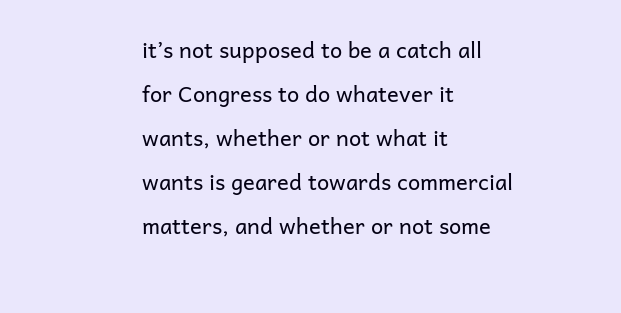it’s not supposed to be a catch all for Congress to do whatever it wants, whether or not what it wants is geared towards commercial matters, and whether or not some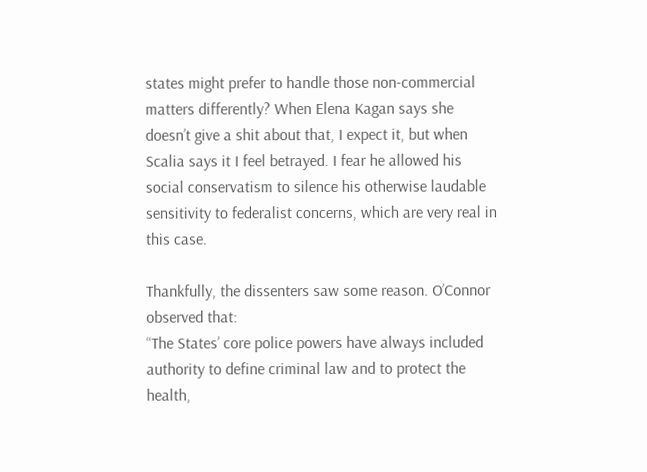states might prefer to handle those non-commercial matters differently? When Elena Kagan says she doesn’t give a shit about that, I expect it, but when Scalia says it I feel betrayed. I fear he allowed his social conservatism to silence his otherwise laudable sensitivity to federalist concerns, which are very real in this case.

Thankfully, the dissenters saw some reason. O’Connor observed that:
“The States’ core police powers have always included authority to define criminal law and to protect the health,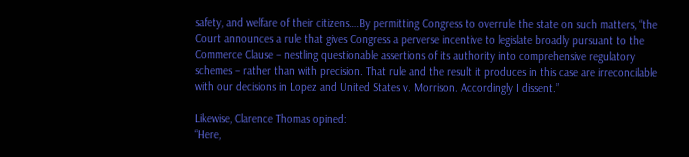safety, and welfare of their citizens….By permitting Congress to overrule the state on such matters, “the Court announces a rule that gives Congress a perverse incentive to legislate broadly pursuant to the Commerce Clause – nestling questionable assertions of its authority into comprehensive regulatory schemes – rather than with precision. That rule and the result it produces in this case are irreconcilable with our decisions in Lopez and United States v. Morrison. Accordingly I dissent.”

Likewise, Clarence Thomas opined:
“Here,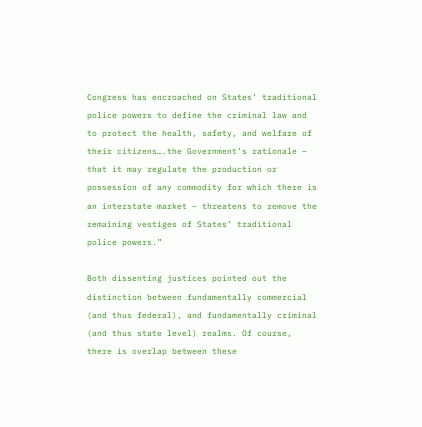Congress has encroached on States’ traditional police powers to define the criminal law and to protect the health, safety, and welfare of their citizens….the Government’s rationale – that it may regulate the production or possession of any commodity for which there is an interstate market – threatens to remove the remaining vestiges of States’ traditional police powers.”

Both dissenting justices pointed out the distinction between fundamentally commercial (and thus federal), and fundamentally criminal (and thus state level) realms. Of course, there is overlap between these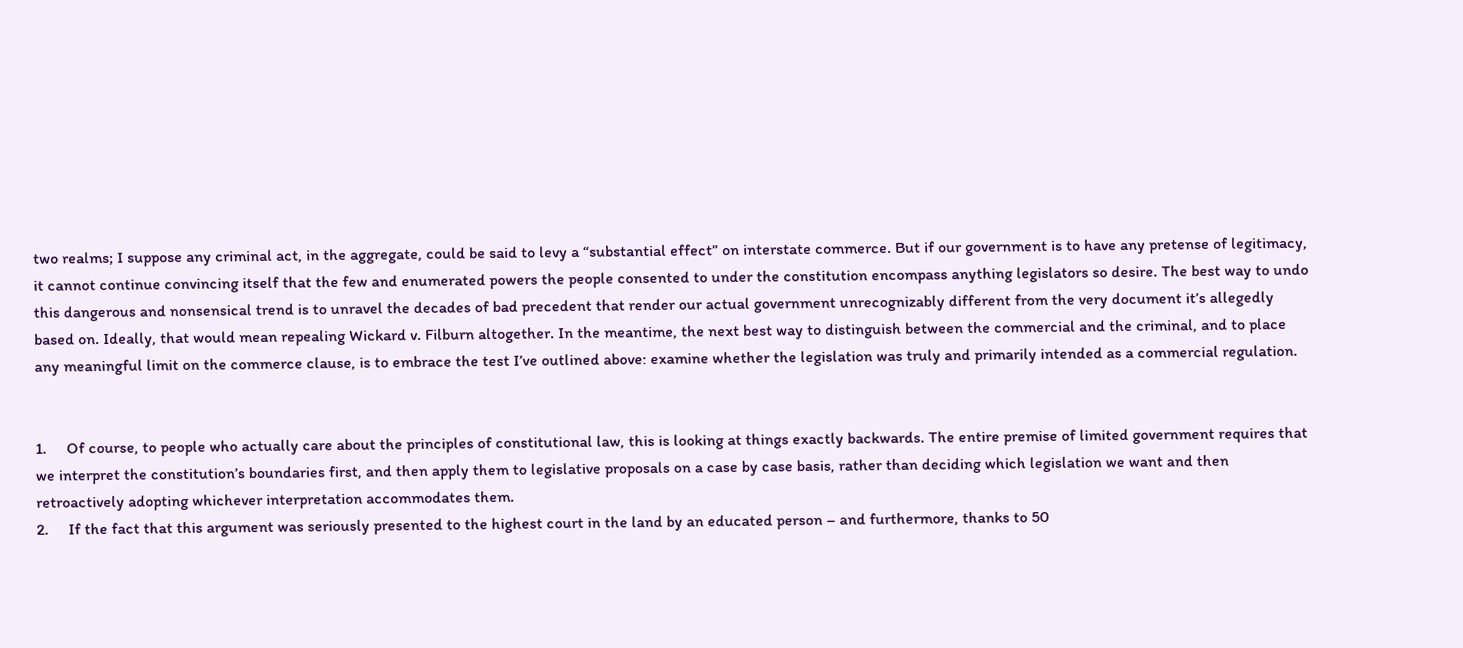two realms; I suppose any criminal act, in the aggregate, could be said to levy a “substantial effect” on interstate commerce. But if our government is to have any pretense of legitimacy, it cannot continue convincing itself that the few and enumerated powers the people consented to under the constitution encompass anything legislators so desire. The best way to undo this dangerous and nonsensical trend is to unravel the decades of bad precedent that render our actual government unrecognizably different from the very document it’s allegedly based on. Ideally, that would mean repealing Wickard v. Filburn altogether. In the meantime, the next best way to distinguish between the commercial and the criminal, and to place any meaningful limit on the commerce clause, is to embrace the test I’ve outlined above: examine whether the legislation was truly and primarily intended as a commercial regulation.


1.     Of course, to people who actually care about the principles of constitutional law, this is looking at things exactly backwards. The entire premise of limited government requires that we interpret the constitution’s boundaries first, and then apply them to legislative proposals on a case by case basis, rather than deciding which legislation we want and then retroactively adopting whichever interpretation accommodates them.
2.     If the fact that this argument was seriously presented to the highest court in the land by an educated person – and furthermore, thanks to 50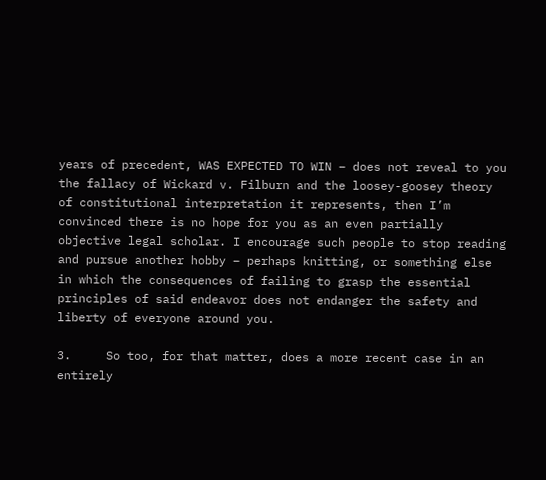years of precedent, WAS EXPECTED TO WIN – does not reveal to you the fallacy of Wickard v. Filburn and the loosey-goosey theory of constitutional interpretation it represents, then I’m convinced there is no hope for you as an even partially objective legal scholar. I encourage such people to stop reading and pursue another hobby – perhaps knitting, or something else in which the consequences of failing to grasp the essential principles of said endeavor does not endanger the safety and liberty of everyone around you.

3.     So too, for that matter, does a more recent case in an entirely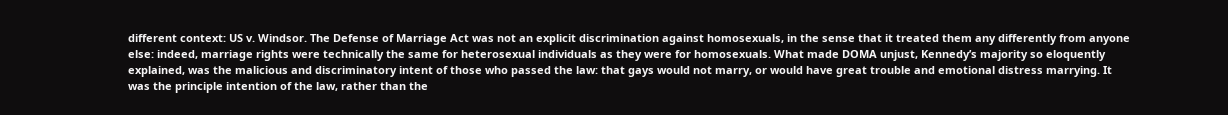different context: US v. Windsor. The Defense of Marriage Act was not an explicit discrimination against homosexuals, in the sense that it treated them any differently from anyone else: indeed, marriage rights were technically the same for heterosexual individuals as they were for homosexuals. What made DOMA unjust, Kennedy’s majority so eloquently explained, was the malicious and discriminatory intent of those who passed the law: that gays would not marry, or would have great trouble and emotional distress marrying. It was the principle intention of the law, rather than the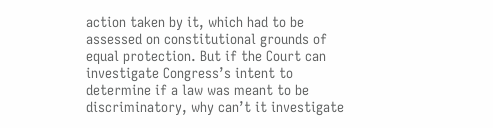action taken by it, which had to be assessed on constitutional grounds of equal protection. But if the Court can investigate Congress’s intent to determine if a law was meant to be discriminatory, why can’t it investigate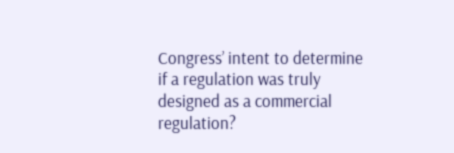Congress’ intent to determine if a regulation was truly designed as a commercial regulation?